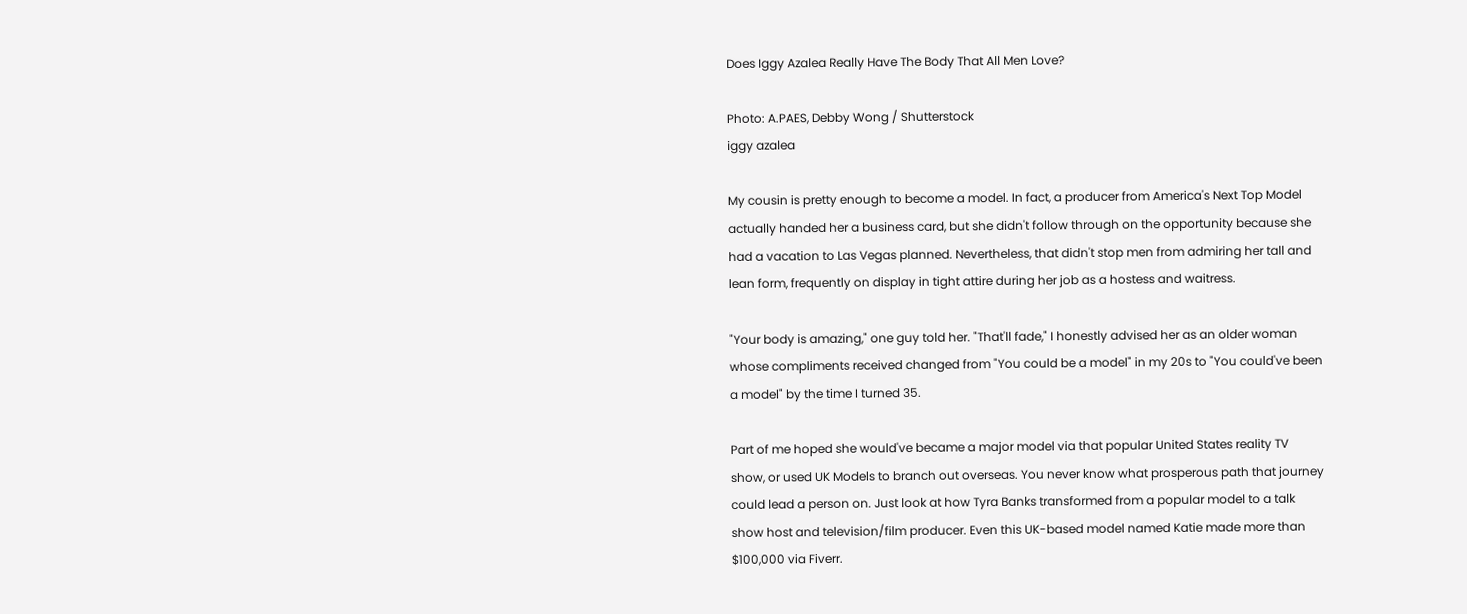Does Iggy Azalea Really Have The Body That All Men Love?

Photo: A.PAES, Debby Wong / Shutterstock
iggy azalea

My cousin is pretty enough to become a model. In fact, a producer from America's Next Top Model actually handed her a business card, but she didn't follow through on the opportunity because she had a vacation to Las Vegas planned. Nevertheless, that didn't stop men from admiring her tall and lean form, frequently on display in tight attire during her job as a hostess and waitress.

"Your body is amazing," one guy told her. "That'll fade," I honestly advised her as an older woman whose compliments received changed from "You could be a model" in my 20s to "You could've been a model" by the time I turned 35.

Part of me hoped she would've became a major model via that popular United States reality TV show, or used UK Models to branch out overseas. You never know what prosperous path that journey could lead a person on. Just look at how Tyra Banks transformed from a popular model to a talk show host and television/film producer. Even this UK-based model named Katie made more than $100,000 via Fiverr.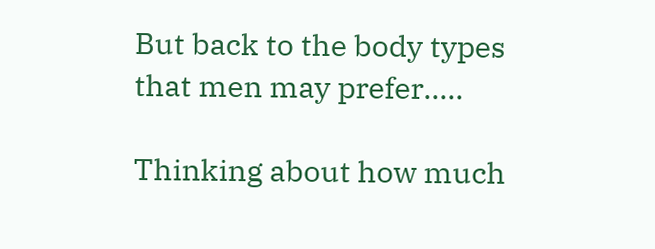But back to the body types that men may prefer.....

Thinking about how much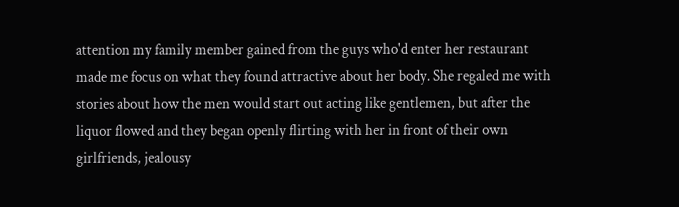attention my family member gained from the guys who'd enter her restaurant made me focus on what they found attractive about her body. She regaled me with stories about how the men would start out acting like gentlemen, but after the liquor flowed and they began openly flirting with her in front of their own girlfriends, jealousy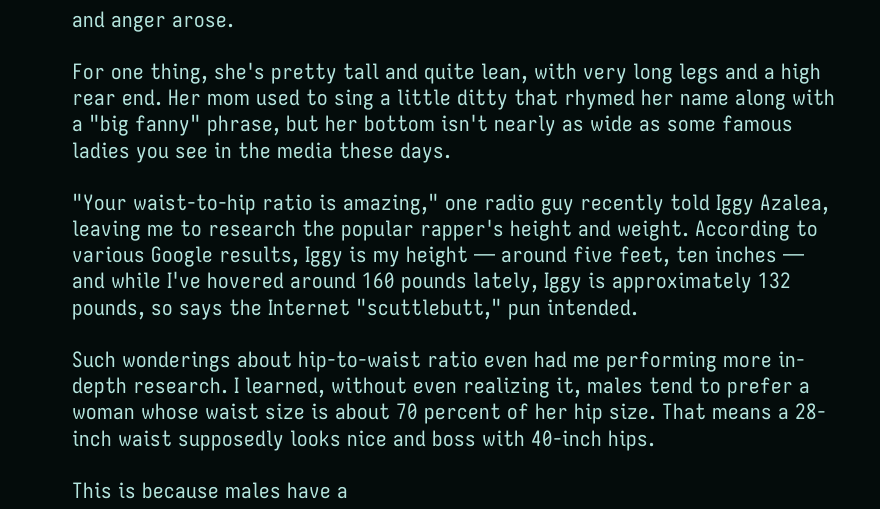and anger arose.

For one thing, she's pretty tall and quite lean, with very long legs and a high rear end. Her mom used to sing a little ditty that rhymed her name along with a "big fanny" phrase, but her bottom isn't nearly as wide as some famous ladies you see in the media these days.

"Your waist-to-hip ratio is amazing," one radio guy recently told Iggy Azalea, leaving me to research the popular rapper's height and weight. According to various Google results, Iggy is my height — around five feet, ten inches — and while I've hovered around 160 pounds lately, Iggy is approximately 132 pounds, so says the Internet "scuttlebutt," pun intended.

Such wonderings about hip-to-waist ratio even had me performing more in-depth research. I learned, without even realizing it, males tend to prefer a woman whose waist size is about 70 percent of her hip size. That means a 28-inch waist supposedly looks nice and boss with 40-inch hips.

This is because males have a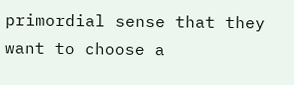primordial sense that they want to choose a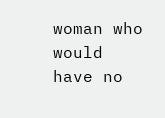woman who would have no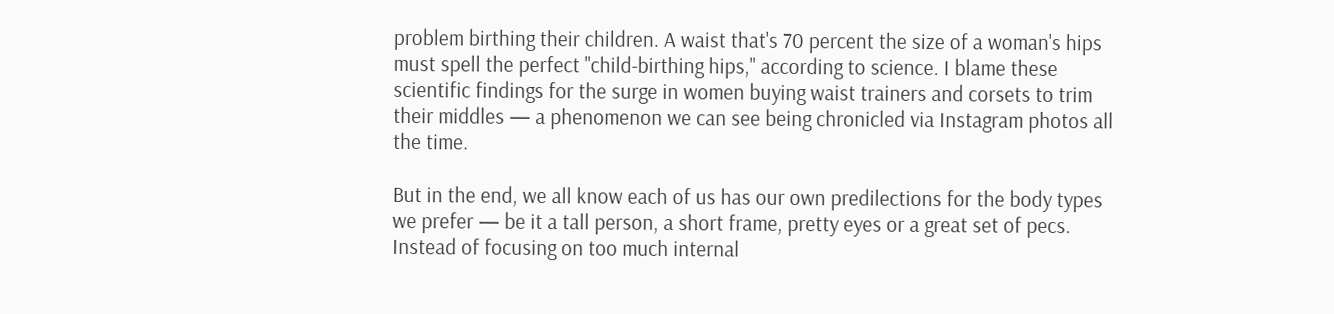problem birthing their children. A waist that's 70 percent the size of a woman's hips must spell the perfect "child-birthing hips," according to science. I blame these scientific findings for the surge in women buying waist trainers and corsets to trim their middles — a phenomenon we can see being chronicled via Instagram photos all the time.

But in the end, we all know each of us has our own predilections for the body types we prefer — be it a tall person, a short frame, pretty eyes or a great set of pecs. Instead of focusing on too much internal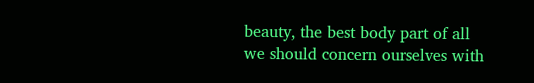beauty, the best body part of all we should concern ourselves with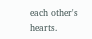each other's hearts.